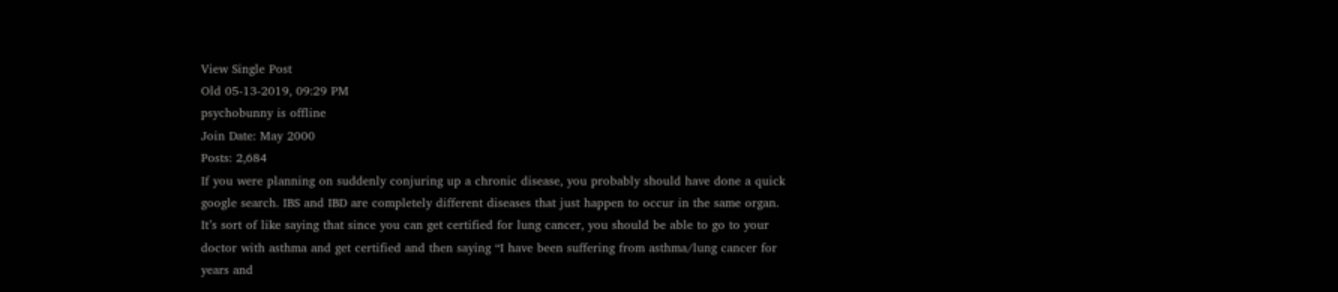View Single Post
Old 05-13-2019, 09:29 PM
psychobunny is offline
Join Date: May 2000
Posts: 2,684
If you were planning on suddenly conjuring up a chronic disease, you probably should have done a quick google search. IBS and IBD are completely different diseases that just happen to occur in the same organ. It’s sort of like saying that since you can get certified for lung cancer, you should be able to go to your doctor with asthma and get certified and then saying “I have been suffering from asthma/lung cancer for years and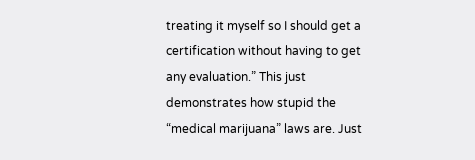treating it myself so I should get a certification without having to get any evaluation.” This just demonstrates how stupid the “medical marijuana” laws are. Just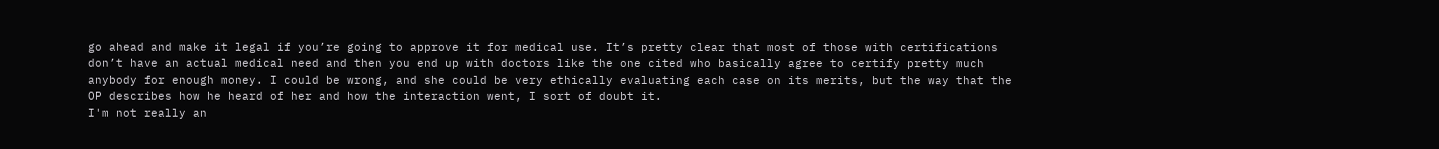go ahead and make it legal if you’re going to approve it for medical use. It’s pretty clear that most of those with certifications don’t have an actual medical need and then you end up with doctors like the one cited who basically agree to certify pretty much anybody for enough money. I could be wrong, and she could be very ethically evaluating each case on its merits, but the way that the OP describes how he heard of her and how the interaction went, I sort of doubt it.
I'm not really an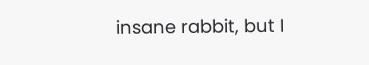insane rabbit, but I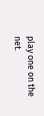play one on the net.